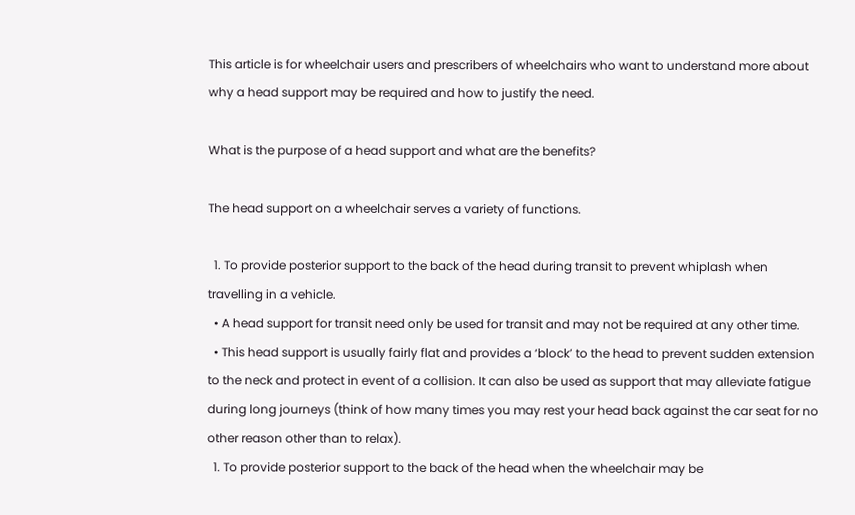This article is for wheelchair users and prescribers of wheelchairs who want to understand more about why a head support may be required and how to justify the need.

What is the purpose of a head support and what are the benefits?

The head support on a wheelchair serves a variety of functions.

  1. To provide posterior support to the back of the head during transit to prevent whiplash when travelling in a vehicle.
  • A head support for transit need only be used for transit and may not be required at any other time.
  • This head support is usually fairly flat and provides a ‘block’ to the head to prevent sudden extension to the neck and protect in event of a collision. It can also be used as support that may alleviate fatigue during long journeys (think of how many times you may rest your head back against the car seat for no other reason other than to relax).
  1. To provide posterior support to the back of the head when the wheelchair may be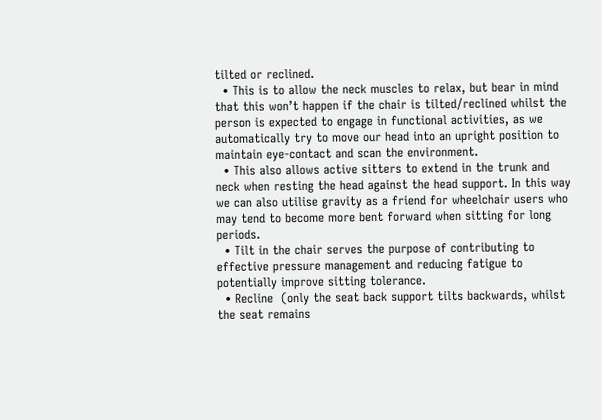tilted or reclined.
  • This is to allow the neck muscles to relax, but bear in mind that this won’t happen if the chair is tilted/reclined whilst the person is expected to engage in functional activities, as we automatically try to move our head into an upright position to maintain eye-contact and scan the environment.
  • This also allows active sitters to extend in the trunk and neck when resting the head against the head support. In this way we can also utilise gravity as a friend for wheelchair users who may tend to become more bent forward when sitting for long periods.
  • Tilt in the chair serves the purpose of contributing to effective pressure management and reducing fatigue to potentially improve sitting tolerance.
  • Recline  (only the seat back support tilts backwards, whilst the seat remains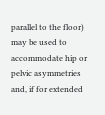parallel to the floor) may be used to accommodate hip or pelvic asymmetries and, if for extended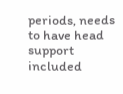periods, needs to have head support included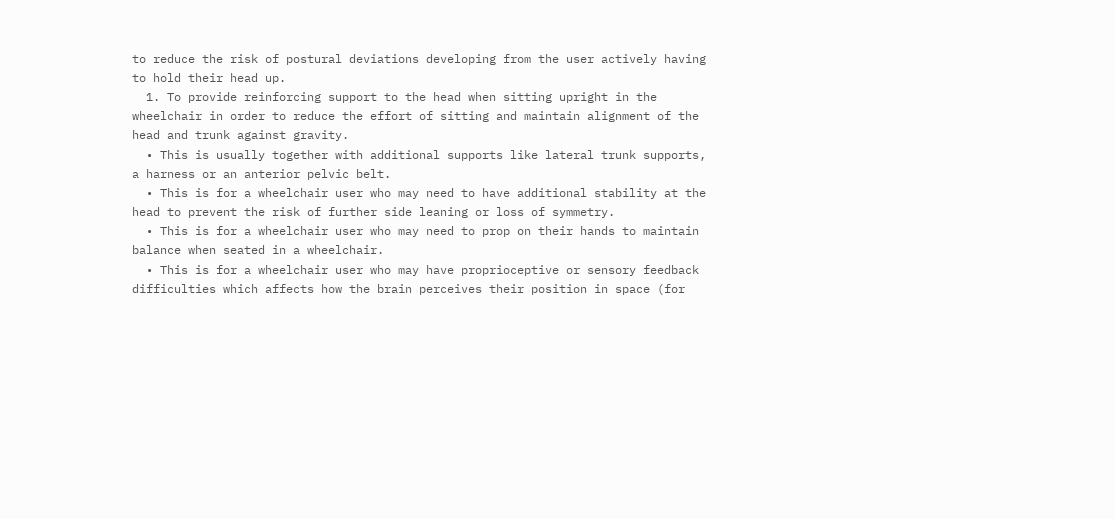to reduce the risk of postural deviations developing from the user actively having to hold their head up.
  1. To provide reinforcing support to the head when sitting upright in the wheelchair in order to reduce the effort of sitting and maintain alignment of the head and trunk against gravity.
  • This is usually together with additional supports like lateral trunk supports, a harness or an anterior pelvic belt.
  • This is for a wheelchair user who may need to have additional stability at the head to prevent the risk of further side leaning or loss of symmetry.
  • This is for a wheelchair user who may need to prop on their hands to maintain balance when seated in a wheelchair.
  • This is for a wheelchair user who may have proprioceptive or sensory feedback difficulties which affects how the brain perceives their position in space (for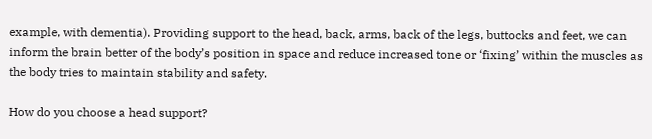example, with dementia). Providing support to the head, back, arms, back of the legs, buttocks and feet, we can inform the brain better of the body’s position in space and reduce increased tone or ‘fixing’ within the muscles as the body tries to maintain stability and safety.

How do you choose a head support?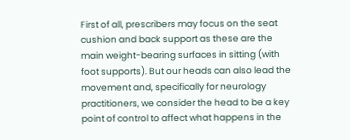First of all, prescribers may focus on the seat cushion and back support as these are the main weight-bearing surfaces in sitting (with foot supports). But our heads can also lead the movement and, specifically for neurology practitioners, we consider the head to be a key point of control to affect what happens in the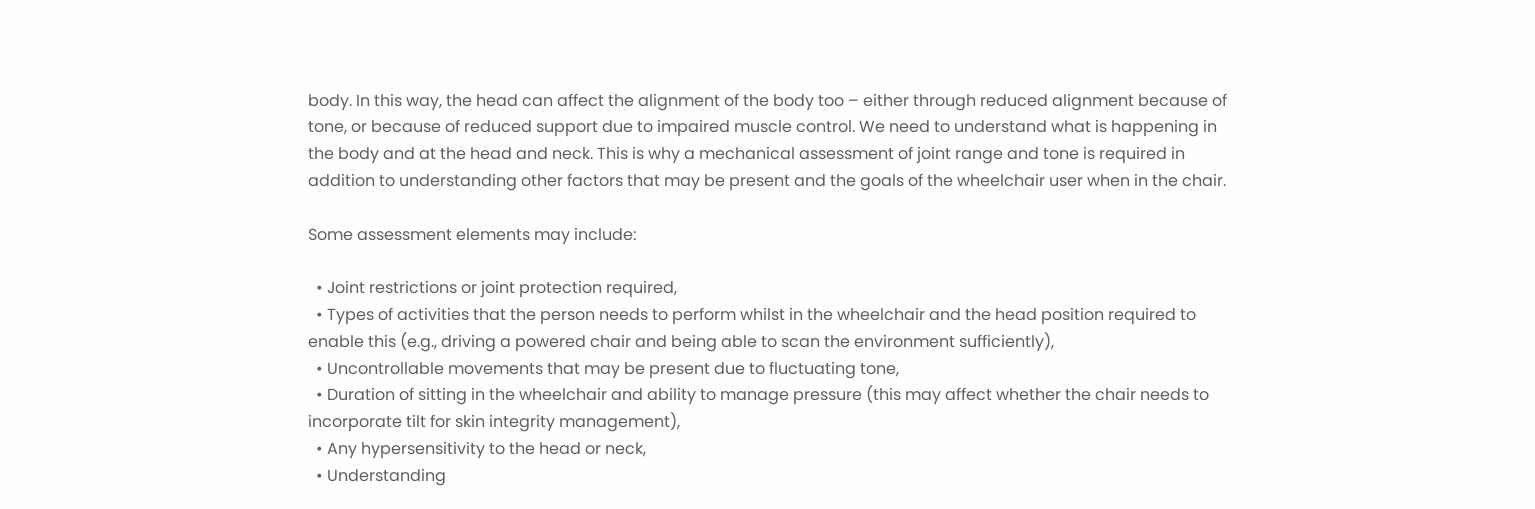body. In this way, the head can affect the alignment of the body too – either through reduced alignment because of tone, or because of reduced support due to impaired muscle control. We need to understand what is happening in the body and at the head and neck. This is why a mechanical assessment of joint range and tone is required in addition to understanding other factors that may be present and the goals of the wheelchair user when in the chair.

Some assessment elements may include:

  • Joint restrictions or joint protection required,
  • Types of activities that the person needs to perform whilst in the wheelchair and the head position required to enable this (e.g., driving a powered chair and being able to scan the environment sufficiently),
  • Uncontrollable movements that may be present due to fluctuating tone,
  • Duration of sitting in the wheelchair and ability to manage pressure (this may affect whether the chair needs to incorporate tilt for skin integrity management),
  • Any hypersensitivity to the head or neck,
  • Understanding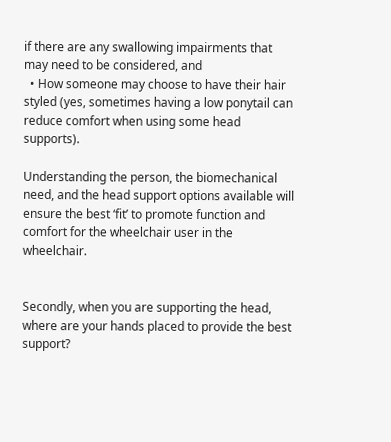if there are any swallowing impairments that may need to be considered, and
  • How someone may choose to have their hair styled (yes, sometimes having a low ponytail can reduce comfort when using some head supports).

Understanding the person, the biomechanical need, and the head support options available will ensure the best ‘fit’ to promote function and comfort for the wheelchair user in the wheelchair.


Secondly, when you are supporting the head, where are your hands placed to provide the best support?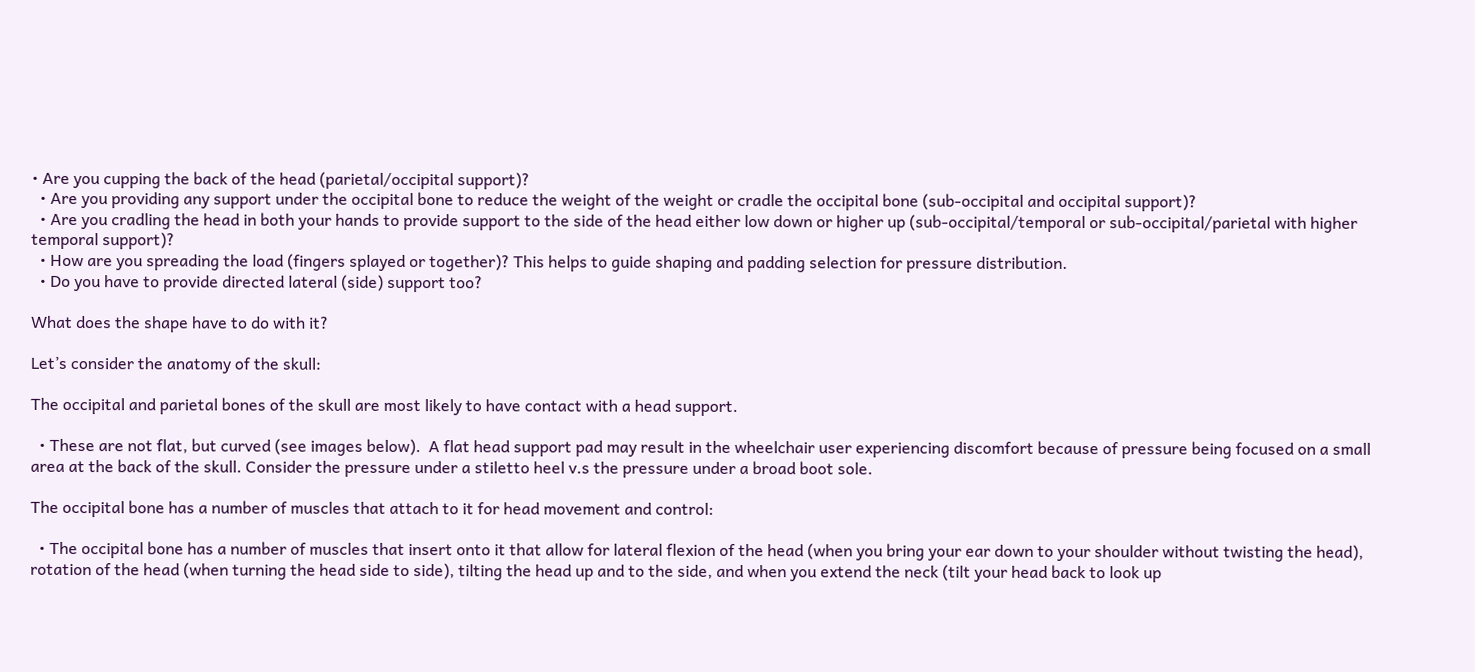• Are you cupping the back of the head (parietal/occipital support)?
  • Are you providing any support under the occipital bone to reduce the weight of the weight or cradle the occipital bone (sub-occipital and occipital support)?
  • Are you cradling the head in both your hands to provide support to the side of the head either low down or higher up (sub-occipital/temporal or sub-occipital/parietal with higher temporal support)?
  • How are you spreading the load (fingers splayed or together)? This helps to guide shaping and padding selection for pressure distribution.
  • Do you have to provide directed lateral (side) support too?

What does the shape have to do with it?

Let’s consider the anatomy of the skull:

The occipital and parietal bones of the skull are most likely to have contact with a head support.

  • These are not flat, but curved (see images below).  A flat head support pad may result in the wheelchair user experiencing discomfort because of pressure being focused on a small area at the back of the skull. Consider the pressure under a stiletto heel v.s the pressure under a broad boot sole.

The occipital bone has a number of muscles that attach to it for head movement and control:

  • The occipital bone has a number of muscles that insert onto it that allow for lateral flexion of the head (when you bring your ear down to your shoulder without twisting the head), rotation of the head (when turning the head side to side), tilting the head up and to the side, and when you extend the neck (tilt your head back to look up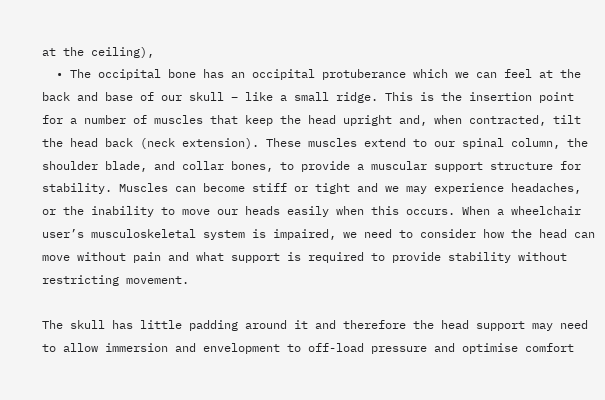at the ceiling),
  • The occipital bone has an occipital protuberance which we can feel at the back and base of our skull – like a small ridge. This is the insertion point for a number of muscles that keep the head upright and, when contracted, tilt the head back (neck extension). These muscles extend to our spinal column, the shoulder blade, and collar bones, to provide a muscular support structure for stability. Muscles can become stiff or tight and we may experience headaches, or the inability to move our heads easily when this occurs. When a wheelchair user’s musculoskeletal system is impaired, we need to consider how the head can move without pain and what support is required to provide stability without restricting movement.

The skull has little padding around it and therefore the head support may need to allow immersion and envelopment to off-load pressure and optimise comfort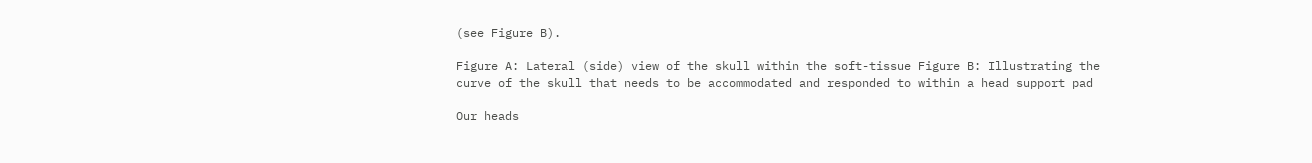(see Figure B).

Figure A: Lateral (side) view of the skull within the soft-tissue Figure B: Illustrating the curve of the skull that needs to be accommodated and responded to within a head support pad

Our heads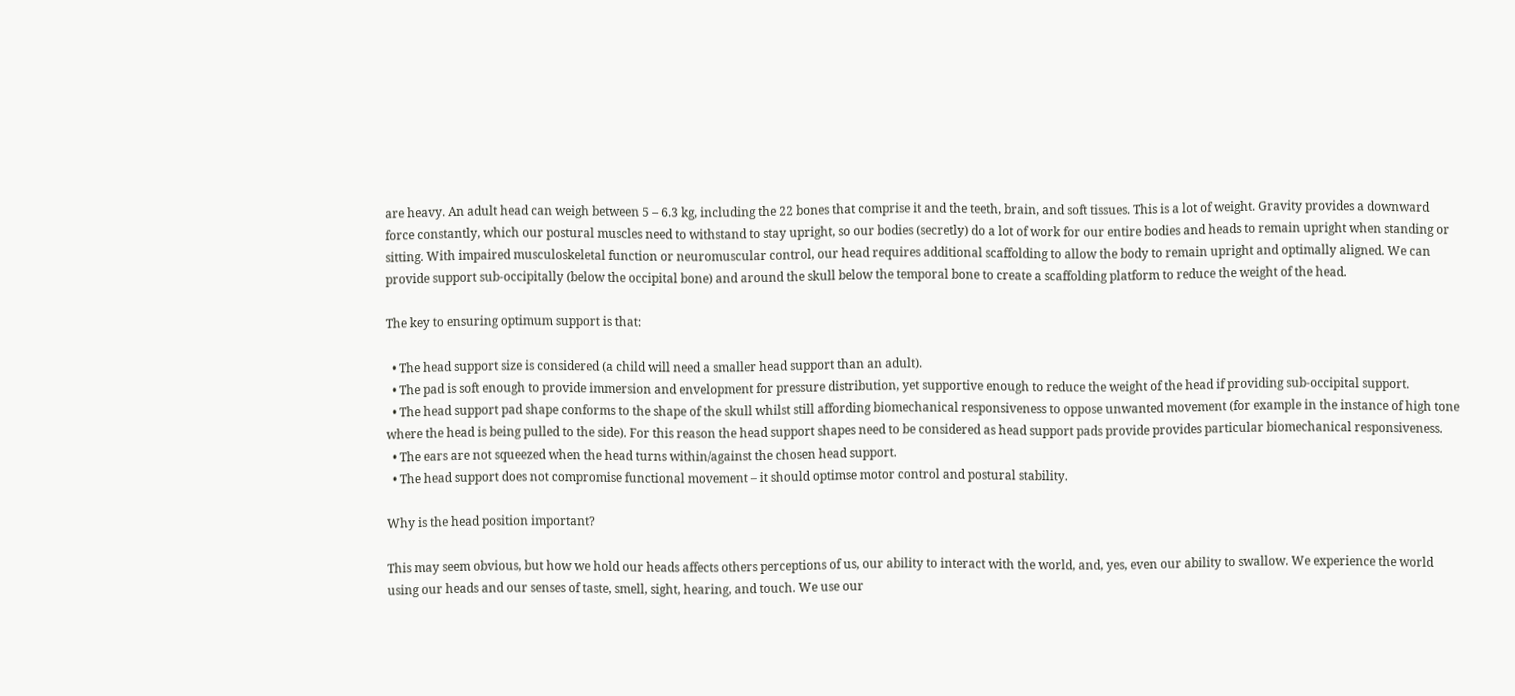are heavy. An adult head can weigh between 5 – 6.3 kg, including the 22 bones that comprise it and the teeth, brain, and soft tissues. This is a lot of weight. Gravity provides a downward force constantly, which our postural muscles need to withstand to stay upright, so our bodies (secretly) do a lot of work for our entire bodies and heads to remain upright when standing or sitting. With impaired musculoskeletal function or neuromuscular control, our head requires additional scaffolding to allow the body to remain upright and optimally aligned. We can provide support sub-occipitally (below the occipital bone) and around the skull below the temporal bone to create a scaffolding platform to reduce the weight of the head.

The key to ensuring optimum support is that:

  • The head support size is considered (a child will need a smaller head support than an adult).
  • The pad is soft enough to provide immersion and envelopment for pressure distribution, yet supportive enough to reduce the weight of the head if providing sub-occipital support.
  • The head support pad shape conforms to the shape of the skull whilst still affording biomechanical responsiveness to oppose unwanted movement (for example in the instance of high tone where the head is being pulled to the side). For this reason the head support shapes need to be considered as head support pads provide provides particular biomechanical responsiveness.
  • The ears are not squeezed when the head turns within/against the chosen head support.
  • The head support does not compromise functional movement – it should optimse motor control and postural stability.

Why is the head position important?

This may seem obvious, but how we hold our heads affects others perceptions of us, our ability to interact with the world, and, yes, even our ability to swallow. We experience the world using our heads and our senses of taste, smell, sight, hearing, and touch. We use our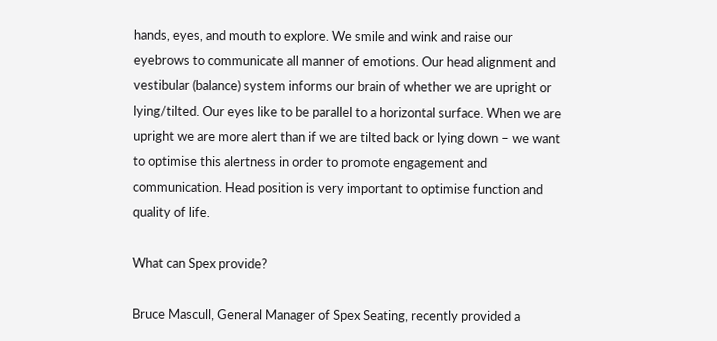hands, eyes, and mouth to explore. We smile and wink and raise our eyebrows to communicate all manner of emotions. Our head alignment and vestibular (balance) system informs our brain of whether we are upright or lying/tilted. Our eyes like to be parallel to a horizontal surface. When we are upright we are more alert than if we are tilted back or lying down – we want to optimise this alertness in order to promote engagement and communication. Head position is very important to optimise function and quality of life.

What can Spex provide?

Bruce Mascull, General Manager of Spex Seating, recently provided a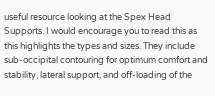useful resource looking at the Spex Head Supports. I would encourage you to read this as this highlights the types and sizes. They include sub-occipital contouring for optimum comfort and stability, lateral support, and off-loading of the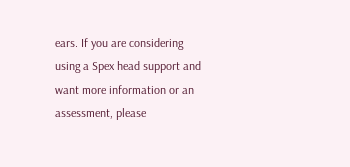ears. If you are considering using a Spex head support and want more information or an assessment, please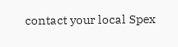contact your local Spex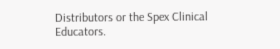Distributors or the Spex Clinical Educators.